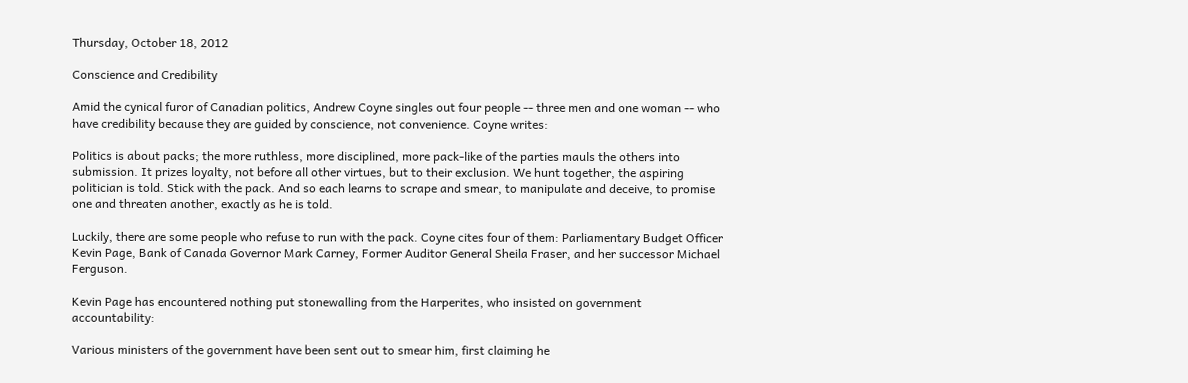Thursday, October 18, 2012

Conscience and Credibility

Amid the cynical furor of Canadian politics, Andrew Coyne singles out four people -- three men and one woman -- who have credibility because they are guided by conscience, not convenience. Coyne writes:

Politics is about packs; the more ruthless, more disciplined, more pack-like of the parties mauls the others into submission. It prizes loyalty, not before all other virtues, but to their exclusion. We hunt together, the aspiring politician is told. Stick with the pack. And so each learns to scrape and smear, to manipulate and deceive, to promise one and threaten another, exactly as he is told.

Luckily, there are some people who refuse to run with the pack. Coyne cites four of them: Parliamentary Budget Officer Kevin Page, Bank of Canada Governor Mark Carney, Former Auditor General Sheila Fraser, and her successor Michael Ferguson.

Kevin Page has encountered nothing put stonewalling from the Harperites, who insisted on government accountability:

Various ministers of the government have been sent out to smear him, first claiming he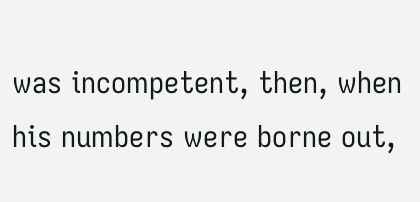was incompetent, then, when his numbers were borne out,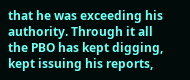that he was exceeding his authority. Through it all the PBO has kept digging, kept issuing his reports,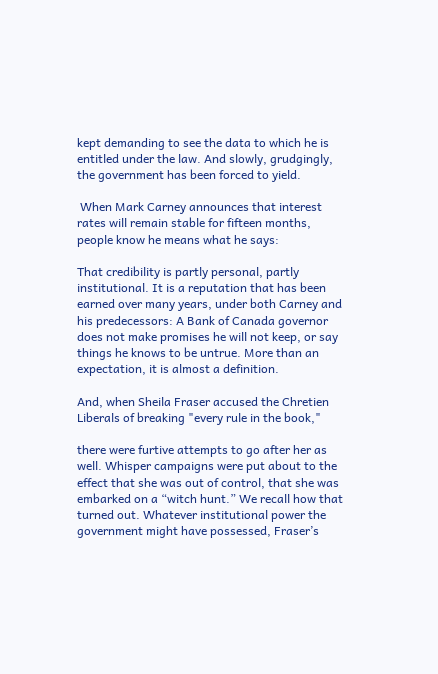kept demanding to see the data to which he is entitled under the law. And slowly, grudgingly, the government has been forced to yield.

 When Mark Carney announces that interest rates will remain stable for fifteen months, people know he means what he says:

That credibility is partly personal, partly institutional. It is a reputation that has been earned over many years, under both Carney and his predecessors: A Bank of Canada governor does not make promises he will not keep, or say things he knows to be untrue. More than an expectation, it is almost a definition.

And, when Sheila Fraser accused the Chretien Liberals of breaking "every rule in the book,"

there were furtive attempts to go after her as well. Whisper campaigns were put about to the effect that she was out of control, that she was embarked on a “witch hunt.” We recall how that turned out. Whatever institutional power the government might have possessed, Fraser’s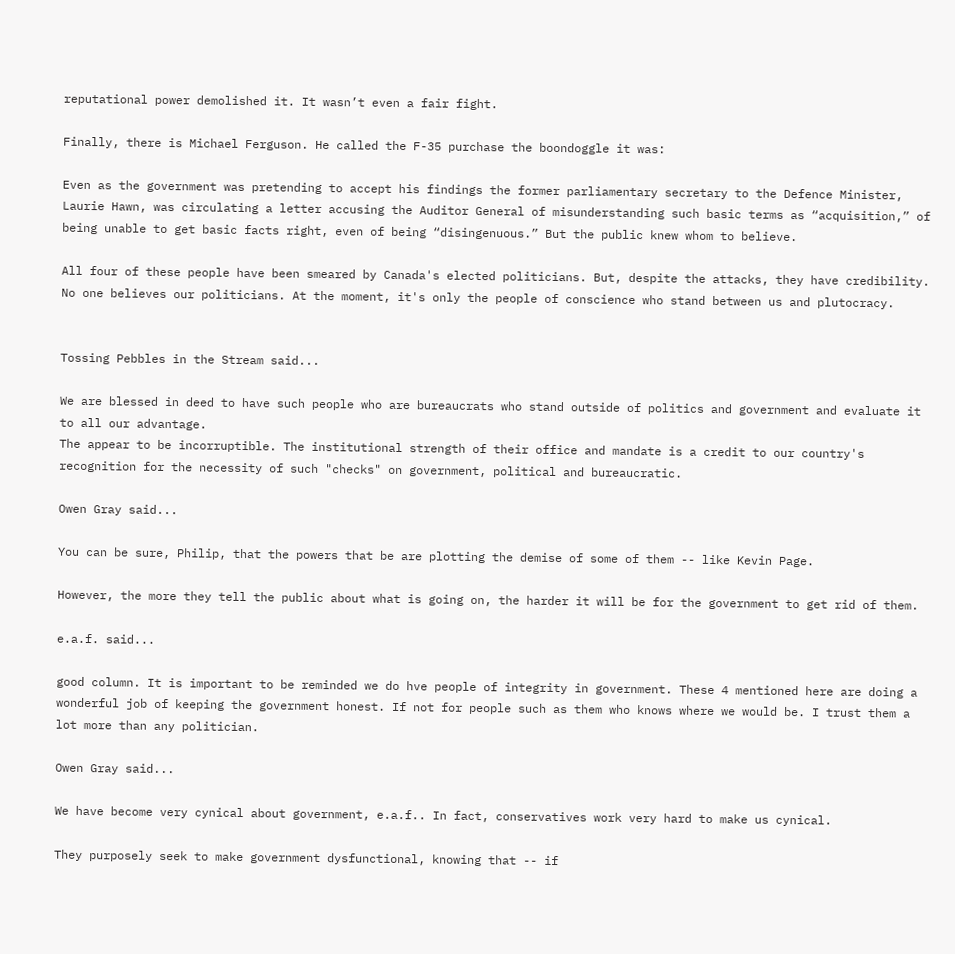reputational power demolished it. It wasn’t even a fair fight.

Finally, there is Michael Ferguson. He called the F-35 purchase the boondoggle it was:

Even as the government was pretending to accept his findings the former parliamentary secretary to the Defence Minister, Laurie Hawn, was circulating a letter accusing the Auditor General of misunderstanding such basic terms as “acquisition,” of being unable to get basic facts right, even of being “disingenuous.” But the public knew whom to believe.

All four of these people have been smeared by Canada's elected politicians. But, despite the attacks, they have credibility. No one believes our politicians. At the moment, it's only the people of conscience who stand between us and plutocracy.


Tossing Pebbles in the Stream said...

We are blessed in deed to have such people who are bureaucrats who stand outside of politics and government and evaluate it to all our advantage.
The appear to be incorruptible. The institutional strength of their office and mandate is a credit to our country's recognition for the necessity of such "checks" on government, political and bureaucratic.

Owen Gray said...

You can be sure, Philip, that the powers that be are plotting the demise of some of them -- like Kevin Page.

However, the more they tell the public about what is going on, the harder it will be for the government to get rid of them.

e.a.f. said...

good column. It is important to be reminded we do hve people of integrity in government. These 4 mentioned here are doing a wonderful job of keeping the government honest. If not for people such as them who knows where we would be. I trust them a lot more than any politician.

Owen Gray said...

We have become very cynical about government, e.a.f.. In fact, conservatives work very hard to make us cynical.

They purposely seek to make government dysfunctional, knowing that -- if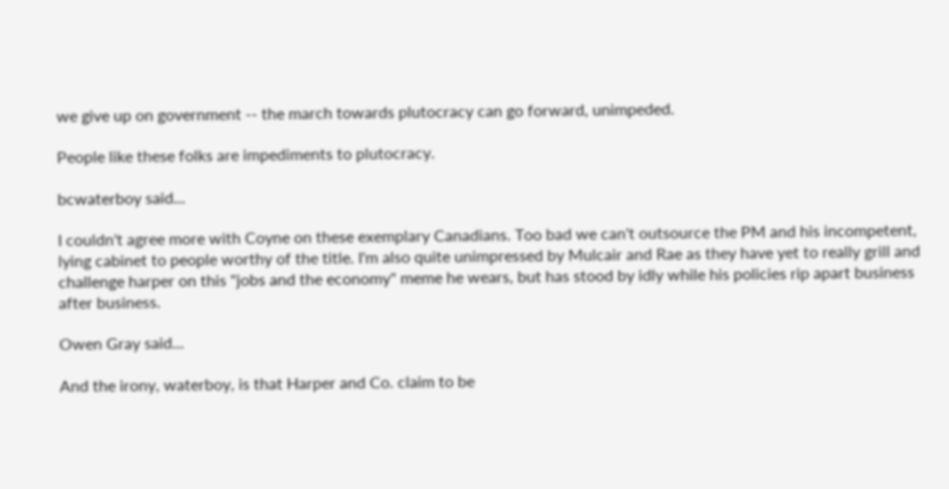we give up on government -- the march towards plutocracy can go forward, unimpeded.

People like these folks are impediments to plutocracy.

bcwaterboy said...

I couldn't agree more with Coyne on these exemplary Canadians. Too bad we can't outsource the PM and his incompetent, lying cabinet to people worthy of the title. I'm also quite unimpressed by Mulcair and Rae as they have yet to really grill and challenge harper on this "jobs and the economy" meme he wears, but has stood by idly while his policies rip apart business after business.

Owen Gray said...

And the irony, waterboy, is that Harper and Co. claim to be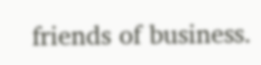friends of business.